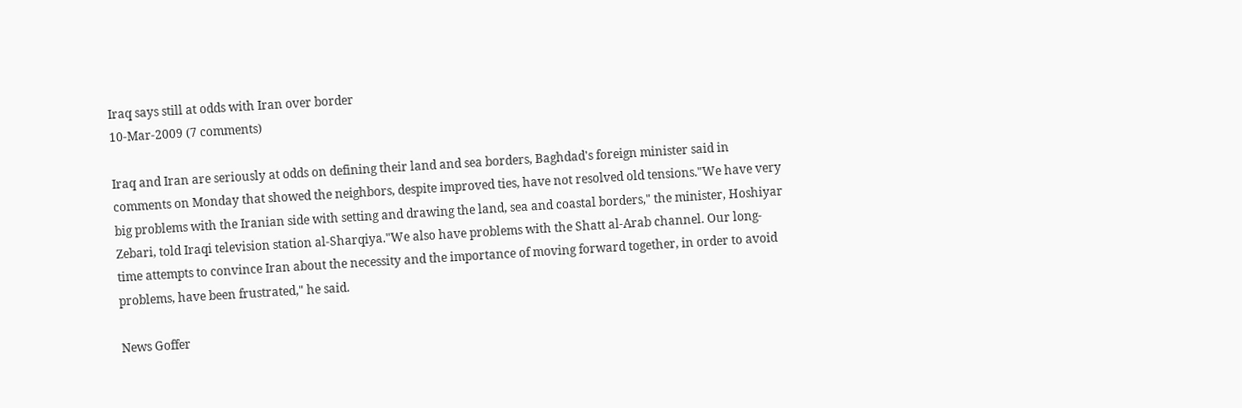Iraq says still at odds with Iran over border
10-Mar-2009 (7 comments)

Iraq and Iran are seriously at odds on defining their land and sea borders, Baghdad's foreign minister said in comments on Monday that showed the neighbors, despite improved ties, have not resolved old tensions."We have very big problems with the Iranian side with setting and drawing the land, sea and coastal borders," the minister, Hoshiyar Zebari, told Iraqi television station al-Sharqiya."We also have problems with the Shatt al-Arab channel. Our long-time attempts to convince Iran about the necessity and the importance of moving forward together, in order to avoid problems, have been frustrated," he said.

News Goffer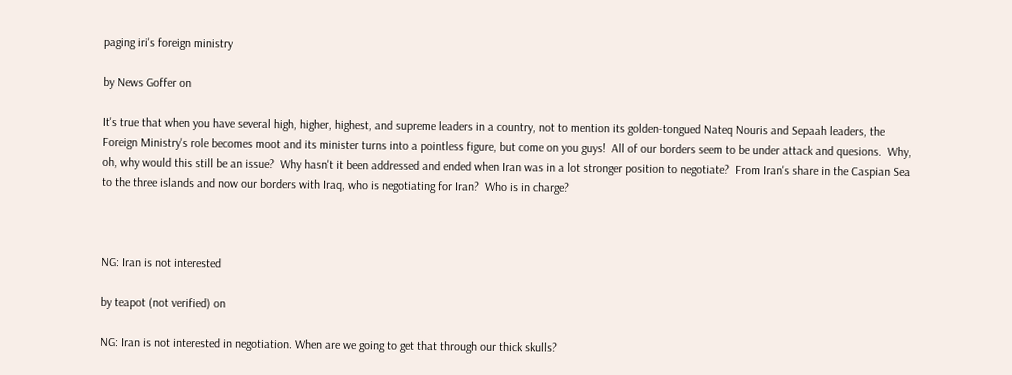paging iri's foreign ministry

by News Goffer on

It's true that when you have several high, higher, highest, and supreme leaders in a country, not to mention its golden-tongued Nateq Nouris and Sepaah leaders, the Foreign Ministry's role becomes moot and its minister turns into a pointless figure, but come on you guys!  All of our borders seem to be under attack and quesions.  Why, oh, why would this still be an issue?  Why hasn't it been addressed and ended when Iran was in a lot stronger position to negotiate?  From Iran's share in the Caspian Sea to the three islands and now our borders with Iraq, who is negotiating for Iran?  Who is in charge?



NG: Iran is not interested

by teapot (not verified) on

NG: Iran is not interested in negotiation. When are we going to get that through our thick skulls?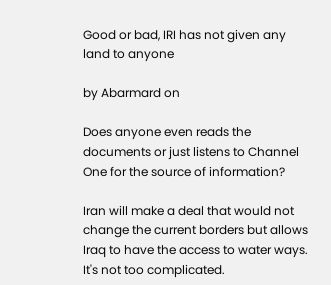Good or bad, IRI has not given any land to anyone

by Abarmard on

Does anyone even reads the documents or just listens to Channel One for the source of information?

Iran will make a deal that would not change the current borders but allows Iraq to have the access to water ways. It's not too complicated.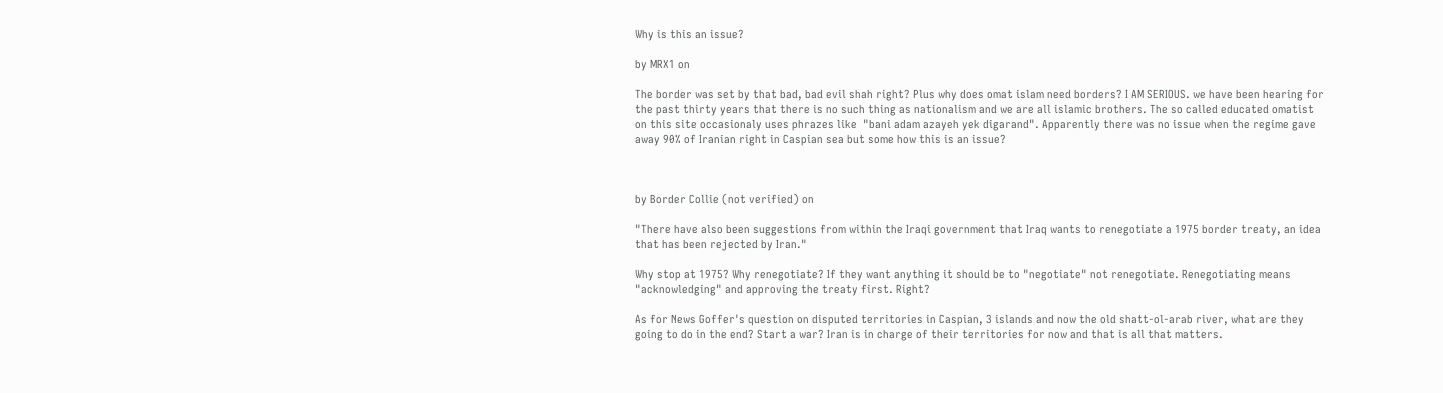Why is this an issue?

by MRX1 on

The border was set by that bad, bad evil shah right? Plus why does omat islam need borders? I AM SERIOUS. we have been hearing for the past thirty years that there is no such thing as nationalism and we are all islamic brothers. The so called educated omatist on this site occasionaly uses phrazes like  "bani adam azayeh yek digarand". Apparently there was no issue when the regime gave away 90% of Iranian right in Caspian sea but some how this is an issue?



by Border Collie (not verified) on

"There have also been suggestions from within the Iraqi government that Iraq wants to renegotiate a 1975 border treaty, an idea that has been rejected by Iran."

Why stop at 1975? Why renegotiate? If they want anything it should be to "negotiate" not renegotiate. Renegotiating means "acknowledging" and approving the treaty first. Right?

As for News Goffer's question on disputed territories in Caspian, 3 islands and now the old shatt-ol-arab river, what are they going to do in the end? Start a war? Iran is in charge of their territories for now and that is all that matters.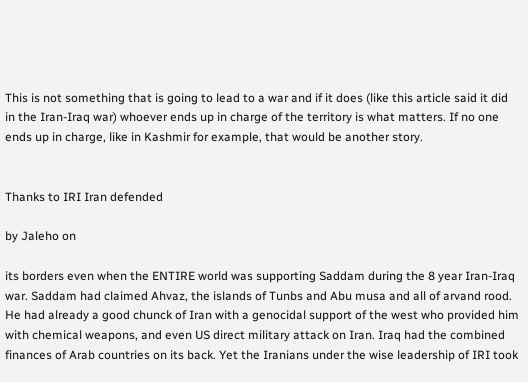This is not something that is going to lead to a war and if it does (like this article said it did in the Iran-Iraq war) whoever ends up in charge of the territory is what matters. If no one ends up in charge, like in Kashmir for example, that would be another story.


Thanks to IRI Iran defended

by Jaleho on

its borders even when the ENTIRE world was supporting Saddam during the 8 year Iran-Iraq war. Saddam had claimed Ahvaz, the islands of Tunbs and Abu musa and all of arvand rood. He had already a good chunck of Iran with a genocidal support of the west who provided him with chemical weapons, and even US direct military attack on Iran. Iraq had the combined finances of Arab countries on its back. Yet the Iranians under the wise leadership of IRI took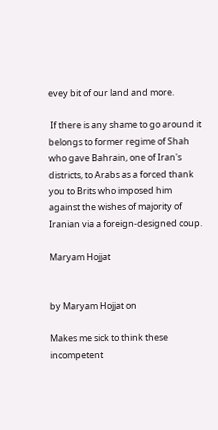evey bit of our land and more.

 If there is any shame to go around it belongs to former regime of Shah who gave Bahrain, one of Iran's districts, to Arabs as a forced thank you to Brits who imposed him against the wishes of majority of Iranian via a foreign-designed coup.

Maryam Hojjat


by Maryam Hojjat on

Makes me sick to think these incompetent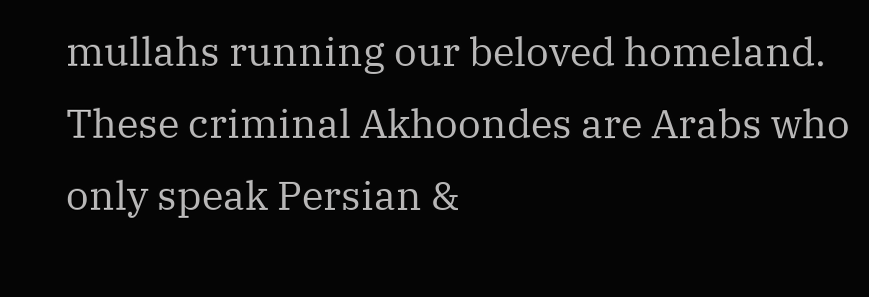mullahs running our beloved homeland. These criminal Akhoondes are Arabs who only speak Persian &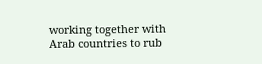working together with Arab countries to rub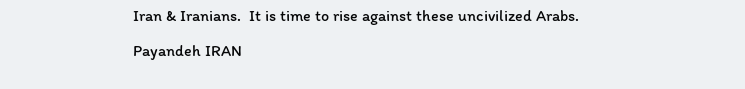Iran & Iranians.  It is time to rise against these uncivilized Arabs.

Payandeh IRAN